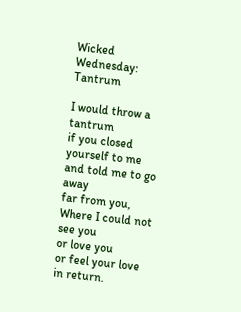Wicked Wednesday: Tantrum

I would throw a tantrum
if you closed yourself to me
and told me to go away
far from you,
Where I could not see you
or love you
or feel your love in return.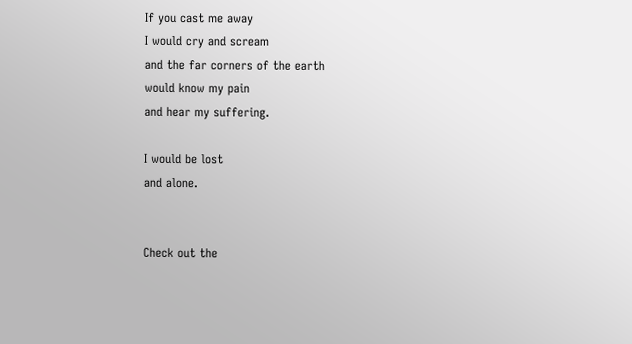If you cast me away
I would cry and scream
and the far corners of the earth
would know my pain
and hear my suffering.

I would be lost
and alone.


Check out the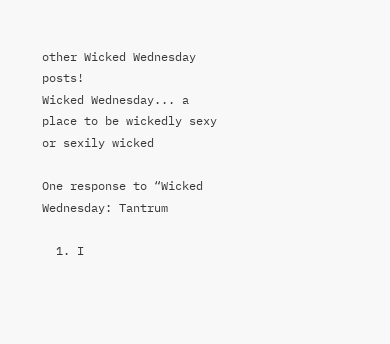other Wicked Wednesday posts!
Wicked Wednesday... a place to be wickedly sexy or sexily wicked

One response to “Wicked Wednesday: Tantrum

  1. I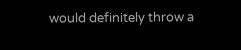would definitely throw a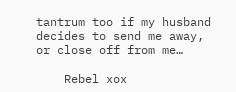tantrum too if my husband decides to send me away, or close off from me…

    Rebel xox